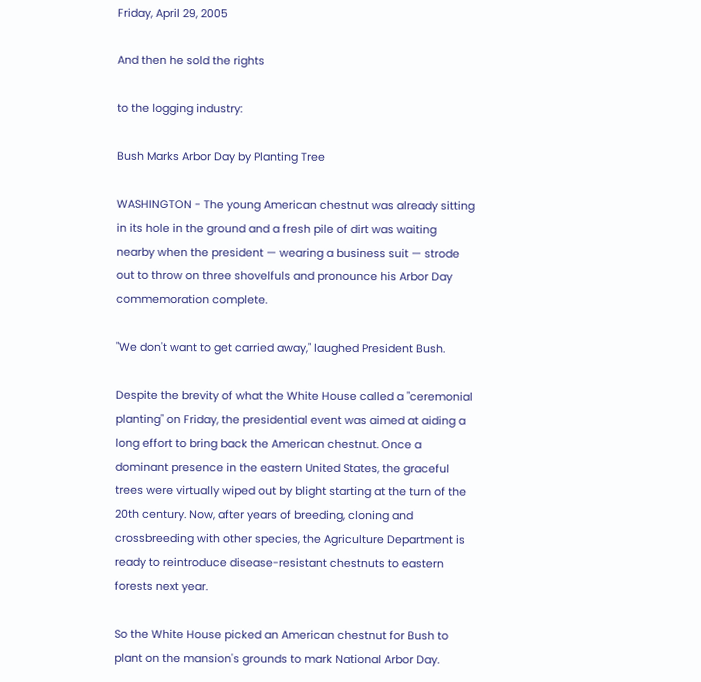Friday, April 29, 2005

And then he sold the rights

to the logging industry:

Bush Marks Arbor Day by Planting Tree

WASHINGTON - The young American chestnut was already sitting in its hole in the ground and a fresh pile of dirt was waiting nearby when the president — wearing a business suit — strode out to throw on three shovelfuls and pronounce his Arbor Day commemoration complete.

"We don't want to get carried away," laughed President Bush.

Despite the brevity of what the White House called a "ceremonial planting" on Friday, the presidential event was aimed at aiding a long effort to bring back the American chestnut. Once a dominant presence in the eastern United States, the graceful trees were virtually wiped out by blight starting at the turn of the 20th century. Now, after years of breeding, cloning and crossbreeding with other species, the Agriculture Department is ready to reintroduce disease-resistant chestnuts to eastern forests next year.

So the White House picked an American chestnut for Bush to plant on the mansion's grounds to mark National Arbor Day.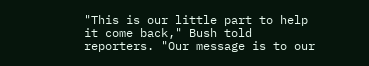"This is our little part to help it come back," Bush told reporters. "Our message is to our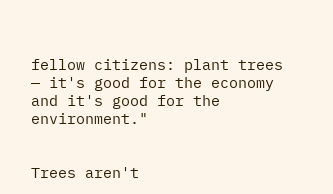fellow citizens: plant trees — it's good for the economy and it's good for the environment."


Trees aren't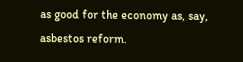as good for the economy as, say, asbestos reform.